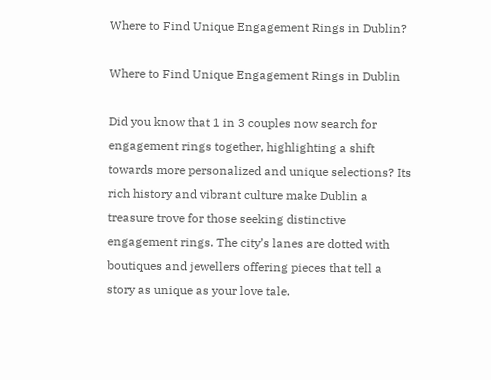Where to Find Unique Engagement Rings in Dublin?

Where to Find Unique Engagement Rings in Dublin

Did you know that 1 in 3 couples now search for engagement rings together, highlighting a shift towards more personalized and unique selections? Its rich history and vibrant culture make Dublin a treasure trove for those seeking distinctive engagement rings. The city’s lanes are dotted with boutiques and jewellers offering pieces that tell a story as unique as your love tale.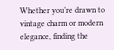Whether you’re drawn to vintage charm or modern elegance, finding the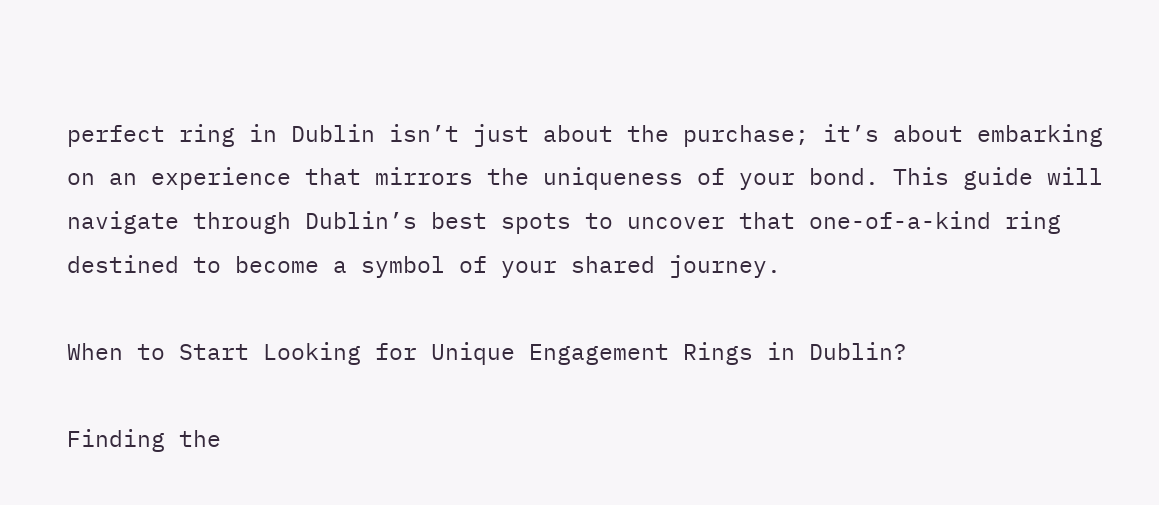perfect ring in Dublin isn’t just about the purchase; it’s about embarking on an experience that mirrors the uniqueness of your bond. This guide will navigate through Dublin’s best spots to uncover that one-of-a-kind ring destined to become a symbol of your shared journey.

When to Start Looking for Unique Engagement Rings in Dublin?

Finding the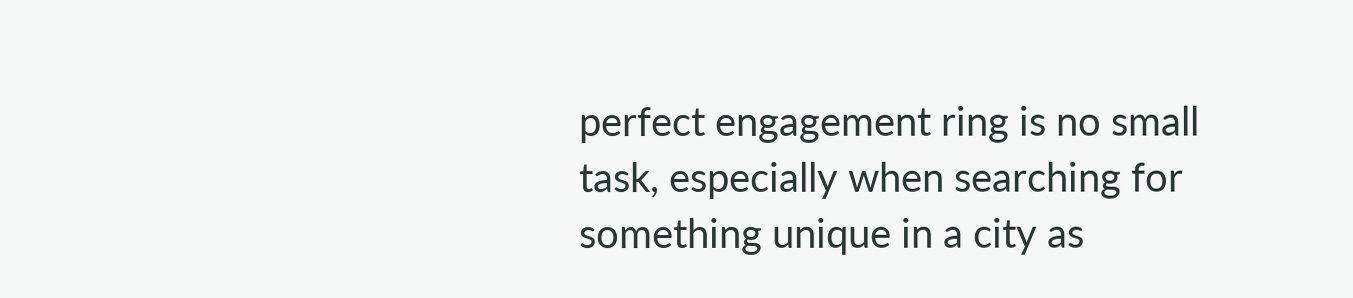perfect engagement ring is no small task, especially when searching for something unique in a city as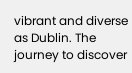vibrant and diverse as Dublin. The journey to discover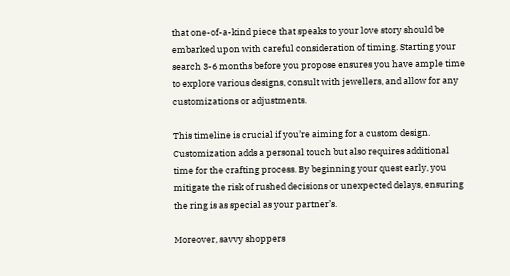that one-of-a-kind piece that speaks to your love story should be embarked upon with careful consideration of timing. Starting your search 3-6 months before you propose ensures you have ample time to explore various designs, consult with jewellers, and allow for any customizations or adjustments.

This timeline is crucial if you’re aiming for a custom design. Customization adds a personal touch but also requires additional time for the crafting process. By beginning your quest early, you mitigate the risk of rushed decisions or unexpected delays, ensuring the ring is as special as your partner’s.

Moreover, savvy shoppers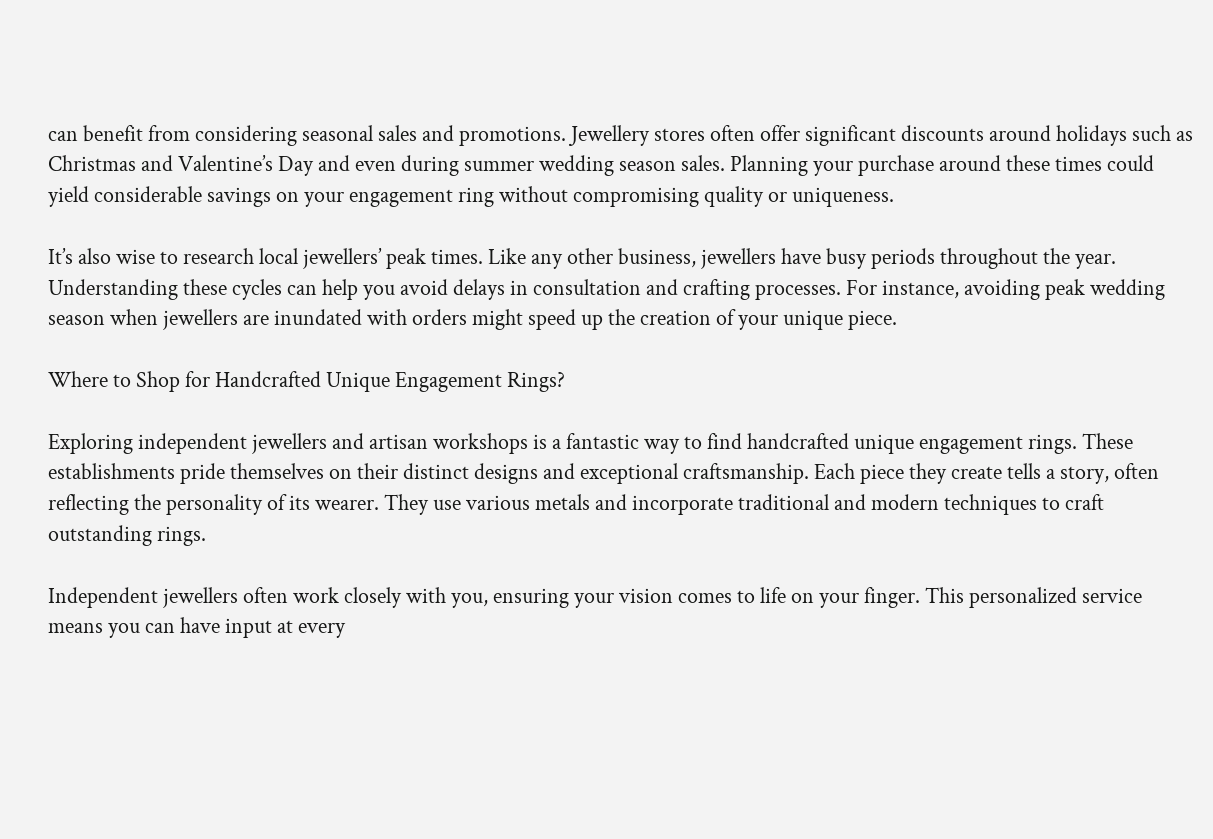can benefit from considering seasonal sales and promotions. Jewellery stores often offer significant discounts around holidays such as Christmas and Valentine’s Day and even during summer wedding season sales. Planning your purchase around these times could yield considerable savings on your engagement ring without compromising quality or uniqueness.

It’s also wise to research local jewellers’ peak times. Like any other business, jewellers have busy periods throughout the year. Understanding these cycles can help you avoid delays in consultation and crafting processes. For instance, avoiding peak wedding season when jewellers are inundated with orders might speed up the creation of your unique piece.

Where to Shop for Handcrafted Unique Engagement Rings?

Exploring independent jewellers and artisan workshops is a fantastic way to find handcrafted unique engagement rings. These establishments pride themselves on their distinct designs and exceptional craftsmanship. Each piece they create tells a story, often reflecting the personality of its wearer. They use various metals and incorporate traditional and modern techniques to craft outstanding rings.

Independent jewellers often work closely with you, ensuring your vision comes to life on your finger. This personalized service means you can have input at every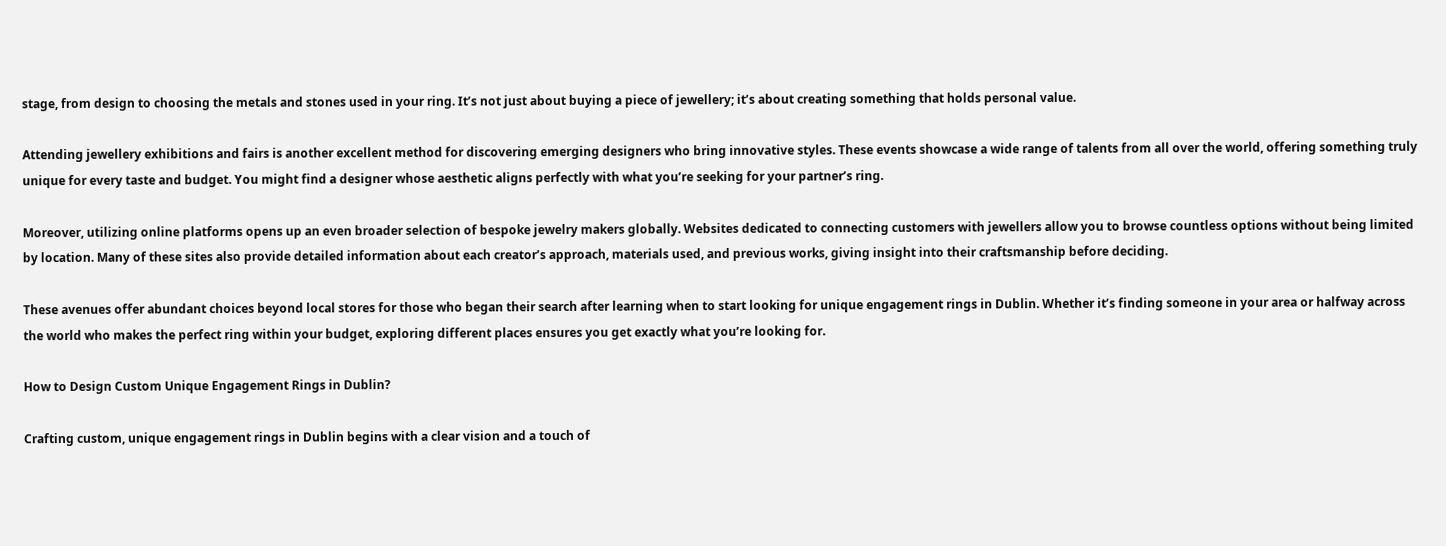stage, from design to choosing the metals and stones used in your ring. It’s not just about buying a piece of jewellery; it’s about creating something that holds personal value.

Attending jewellery exhibitions and fairs is another excellent method for discovering emerging designers who bring innovative styles. These events showcase a wide range of talents from all over the world, offering something truly unique for every taste and budget. You might find a designer whose aesthetic aligns perfectly with what you’re seeking for your partner’s ring.

Moreover, utilizing online platforms opens up an even broader selection of bespoke jewelry makers globally. Websites dedicated to connecting customers with jewellers allow you to browse countless options without being limited by location. Many of these sites also provide detailed information about each creator’s approach, materials used, and previous works, giving insight into their craftsmanship before deciding.

These avenues offer abundant choices beyond local stores for those who began their search after learning when to start looking for unique engagement rings in Dublin. Whether it’s finding someone in your area or halfway across the world who makes the perfect ring within your budget, exploring different places ensures you get exactly what you’re looking for.

How to Design Custom Unique Engagement Rings in Dublin?

Crafting custom, unique engagement rings in Dublin begins with a clear vision and a touch of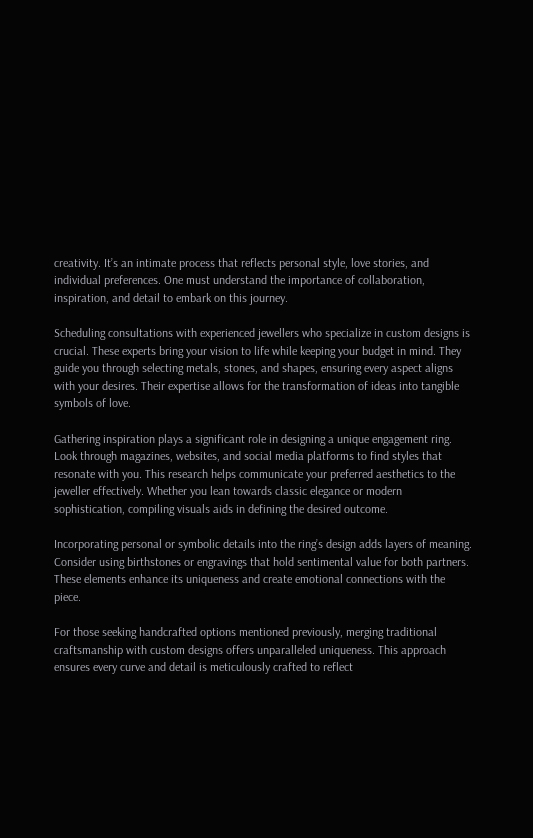creativity. It’s an intimate process that reflects personal style, love stories, and individual preferences. One must understand the importance of collaboration, inspiration, and detail to embark on this journey.

Scheduling consultations with experienced jewellers who specialize in custom designs is crucial. These experts bring your vision to life while keeping your budget in mind. They guide you through selecting metals, stones, and shapes, ensuring every aspect aligns with your desires. Their expertise allows for the transformation of ideas into tangible symbols of love.

Gathering inspiration plays a significant role in designing a unique engagement ring. Look through magazines, websites, and social media platforms to find styles that resonate with you. This research helps communicate your preferred aesthetics to the jeweller effectively. Whether you lean towards classic elegance or modern sophistication, compiling visuals aids in defining the desired outcome.

Incorporating personal or symbolic details into the ring’s design adds layers of meaning. Consider using birthstones or engravings that hold sentimental value for both partners. These elements enhance its uniqueness and create emotional connections with the piece.

For those seeking handcrafted options mentioned previously, merging traditional craftsmanship with custom designs offers unparalleled uniqueness. This approach ensures every curve and detail is meticulously crafted to reflect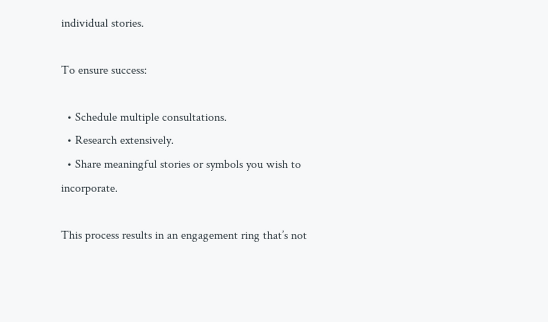individual stories.

To ensure success:

  • Schedule multiple consultations.
  • Research extensively.
  • Share meaningful stories or symbols you wish to incorporate.

This process results in an engagement ring that’s not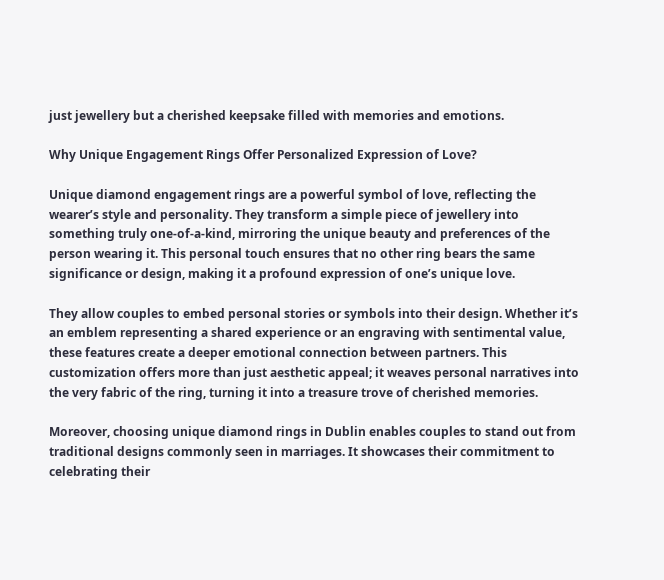just jewellery but a cherished keepsake filled with memories and emotions.

Why Unique Engagement Rings Offer Personalized Expression of Love?

Unique diamond engagement rings are a powerful symbol of love, reflecting the wearer’s style and personality. They transform a simple piece of jewellery into something truly one-of-a-kind, mirroring the unique beauty and preferences of the person wearing it. This personal touch ensures that no other ring bears the same significance or design, making it a profound expression of one’s unique love.

They allow couples to embed personal stories or symbols into their design. Whether it’s an emblem representing a shared experience or an engraving with sentimental value, these features create a deeper emotional connection between partners. This customization offers more than just aesthetic appeal; it weaves personal narratives into the very fabric of the ring, turning it into a treasure trove of cherished memories.

Moreover, choosing unique diamond rings in Dublin enables couples to stand out from traditional designs commonly seen in marriages. It showcases their commitment to celebrating their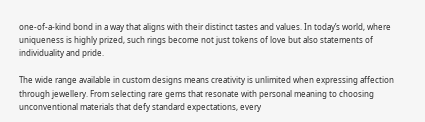one-of-a-kind bond in a way that aligns with their distinct tastes and values. In today’s world, where uniqueness is highly prized, such rings become not just tokens of love but also statements of individuality and pride.

The wide range available in custom designs means creativity is unlimited when expressing affection through jewellery. From selecting rare gems that resonate with personal meaning to choosing unconventional materials that defy standard expectations, every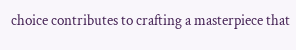choice contributes to crafting a masterpiece that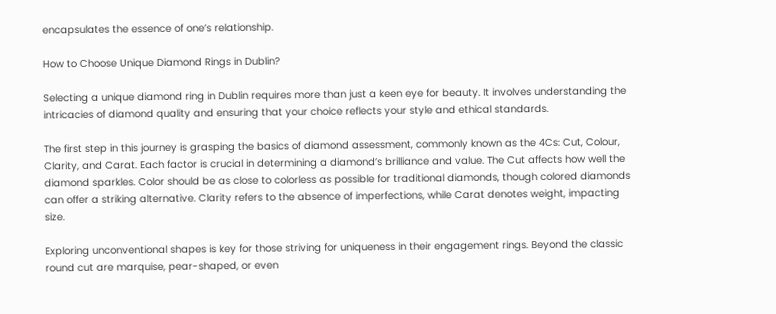encapsulates the essence of one’s relationship.

How to Choose Unique Diamond Rings in Dublin?

Selecting a unique diamond ring in Dublin requires more than just a keen eye for beauty. It involves understanding the intricacies of diamond quality and ensuring that your choice reflects your style and ethical standards.

The first step in this journey is grasping the basics of diamond assessment, commonly known as the 4Cs: Cut, Colour, Clarity, and Carat. Each factor is crucial in determining a diamond’s brilliance and value. The Cut affects how well the diamond sparkles. Color should be as close to colorless as possible for traditional diamonds, though colored diamonds can offer a striking alternative. Clarity refers to the absence of imperfections, while Carat denotes weight, impacting size.

Exploring unconventional shapes is key for those striving for uniqueness in their engagement rings. Beyond the classic round cut are marquise, pear-shaped, or even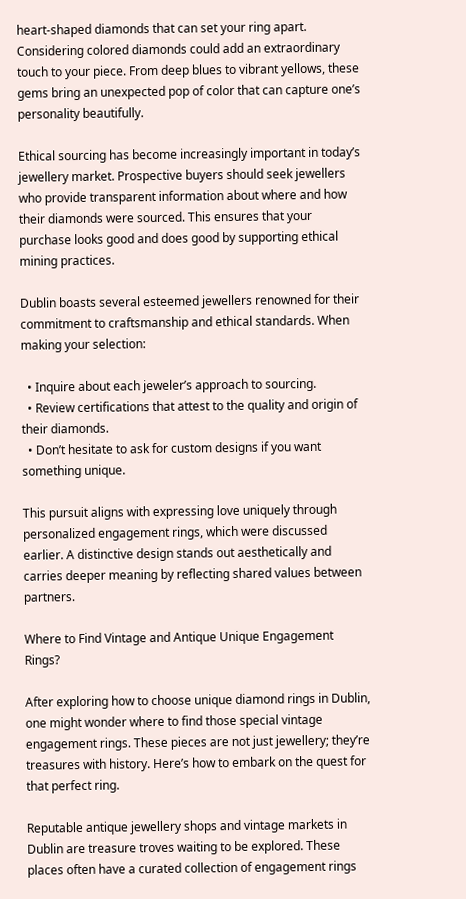heart-shaped diamonds that can set your ring apart. Considering colored diamonds could add an extraordinary touch to your piece. From deep blues to vibrant yellows, these gems bring an unexpected pop of color that can capture one’s personality beautifully.

Ethical sourcing has become increasingly important in today’s jewellery market. Prospective buyers should seek jewellers who provide transparent information about where and how their diamonds were sourced. This ensures that your purchase looks good and does good by supporting ethical mining practices.

Dublin boasts several esteemed jewellers renowned for their commitment to craftsmanship and ethical standards. When making your selection:

  • Inquire about each jeweler’s approach to sourcing.
  • Review certifications that attest to the quality and origin of their diamonds.
  • Don’t hesitate to ask for custom designs if you want something unique.

This pursuit aligns with expressing love uniquely through personalized engagement rings, which were discussed earlier. A distinctive design stands out aesthetically and carries deeper meaning by reflecting shared values between partners.

Where to Find Vintage and Antique Unique Engagement Rings?

After exploring how to choose unique diamond rings in Dublin, one might wonder where to find those special vintage engagement rings. These pieces are not just jewellery; they’re treasures with history. Here’s how to embark on the quest for that perfect ring.

Reputable antique jewellery shops and vintage markets in Dublin are treasure troves waiting to be explored. These places often have a curated collection of engagement rings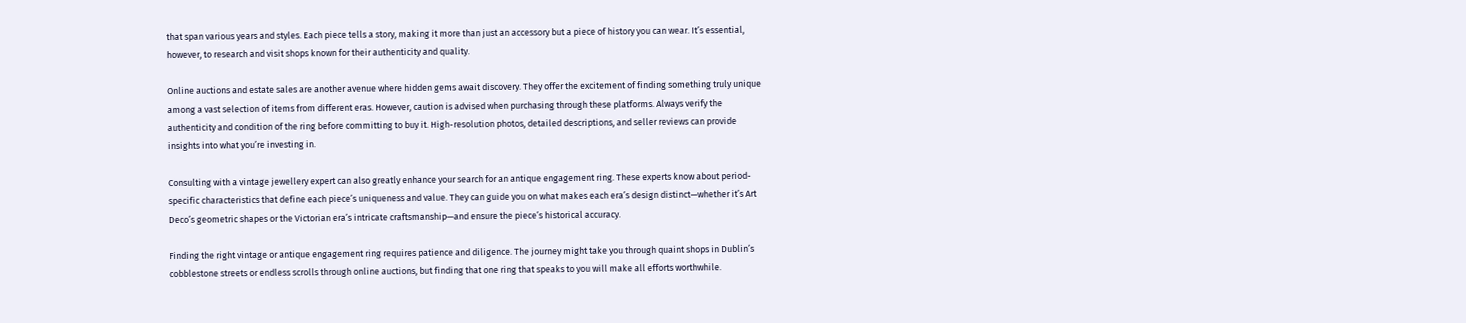that span various years and styles. Each piece tells a story, making it more than just an accessory but a piece of history you can wear. It’s essential, however, to research and visit shops known for their authenticity and quality.

Online auctions and estate sales are another avenue where hidden gems await discovery. They offer the excitement of finding something truly unique among a vast selection of items from different eras. However, caution is advised when purchasing through these platforms. Always verify the authenticity and condition of the ring before committing to buy it. High-resolution photos, detailed descriptions, and seller reviews can provide insights into what you’re investing in.

Consulting with a vintage jewellery expert can also greatly enhance your search for an antique engagement ring. These experts know about period-specific characteristics that define each piece’s uniqueness and value. They can guide you on what makes each era’s design distinct—whether it’s Art Deco’s geometric shapes or the Victorian era’s intricate craftsmanship—and ensure the piece’s historical accuracy.

Finding the right vintage or antique engagement ring requires patience and diligence. The journey might take you through quaint shops in Dublin’s cobblestone streets or endless scrolls through online auctions, but finding that one ring that speaks to you will make all efforts worthwhile.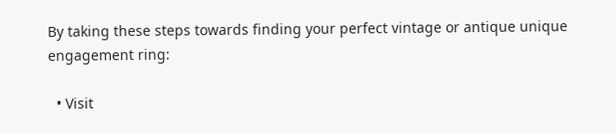By taking these steps towards finding your perfect vintage or antique unique engagement ring:

  • Visit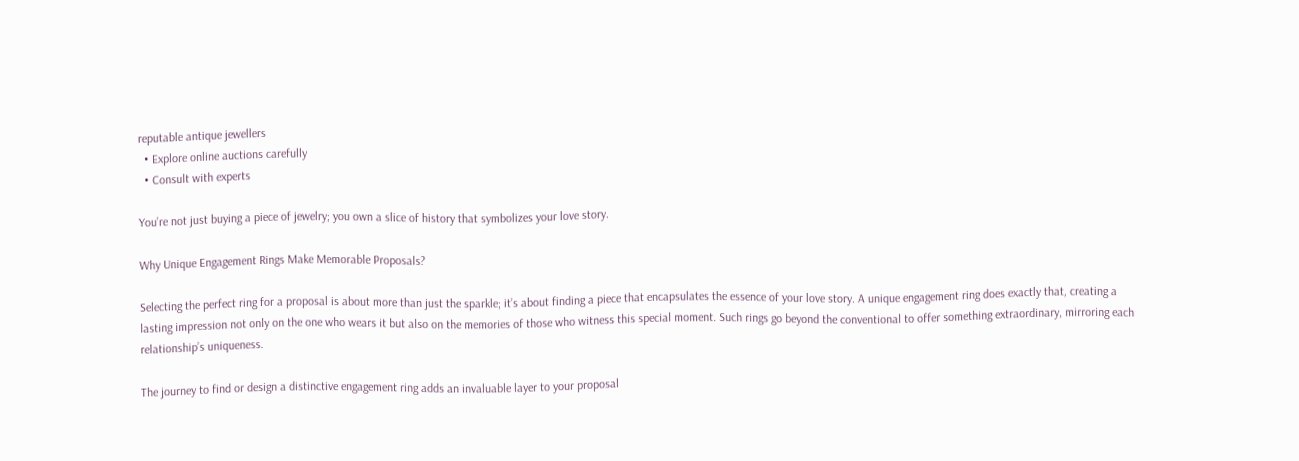reputable antique jewellers
  • Explore online auctions carefully
  • Consult with experts

You’re not just buying a piece of jewelry; you own a slice of history that symbolizes your love story.

Why Unique Engagement Rings Make Memorable Proposals?

Selecting the perfect ring for a proposal is about more than just the sparkle; it’s about finding a piece that encapsulates the essence of your love story. A unique engagement ring does exactly that, creating a lasting impression not only on the one who wears it but also on the memories of those who witness this special moment. Such rings go beyond the conventional to offer something extraordinary, mirroring each relationship’s uniqueness.

The journey to find or design a distinctive engagement ring adds an invaluable layer to your proposal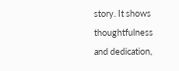story. It shows thoughtfulness and dedication,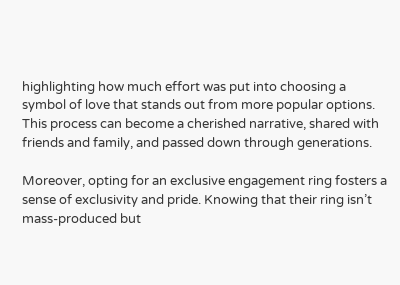highlighting how much effort was put into choosing a symbol of love that stands out from more popular options. This process can become a cherished narrative, shared with friends and family, and passed down through generations.

Moreover, opting for an exclusive engagement ring fosters a sense of exclusivity and pride. Knowing that their ring isn’t mass-produced but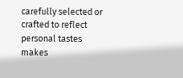carefully selected or crafted to reflect personal tastes makes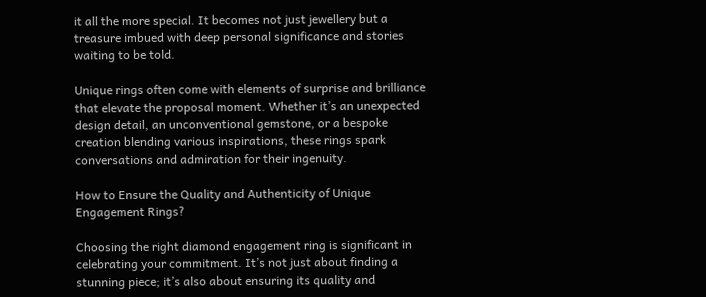it all the more special. It becomes not just jewellery but a treasure imbued with deep personal significance and stories waiting to be told.

Unique rings often come with elements of surprise and brilliance that elevate the proposal moment. Whether it’s an unexpected design detail, an unconventional gemstone, or a bespoke creation blending various inspirations, these rings spark conversations and admiration for their ingenuity.

How to Ensure the Quality and Authenticity of Unique Engagement Rings?

Choosing the right diamond engagement ring is significant in celebrating your commitment. It’s not just about finding a stunning piece; it’s also about ensuring its quality and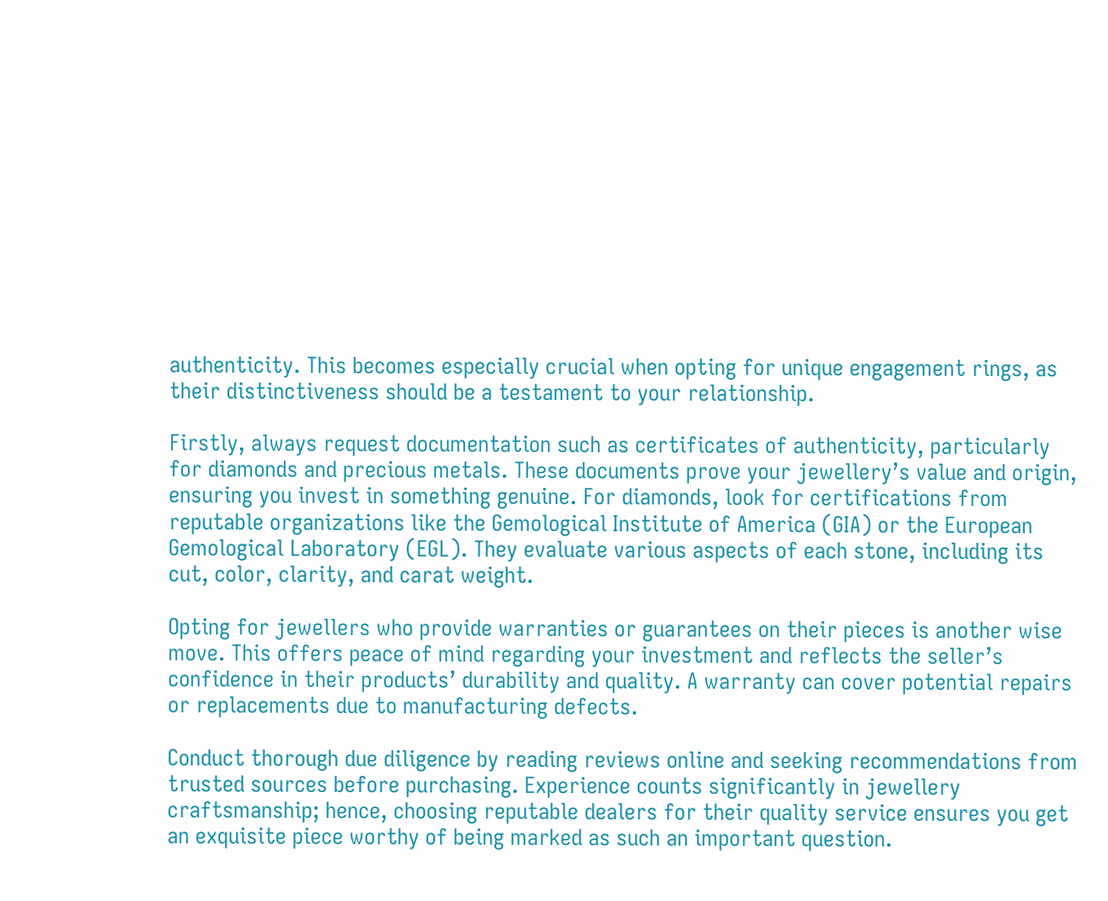authenticity. This becomes especially crucial when opting for unique engagement rings, as their distinctiveness should be a testament to your relationship.

Firstly, always request documentation such as certificates of authenticity, particularly for diamonds and precious metals. These documents prove your jewellery’s value and origin, ensuring you invest in something genuine. For diamonds, look for certifications from reputable organizations like the Gemological Institute of America (GIA) or the European Gemological Laboratory (EGL). They evaluate various aspects of each stone, including its cut, color, clarity, and carat weight.

Opting for jewellers who provide warranties or guarantees on their pieces is another wise move. This offers peace of mind regarding your investment and reflects the seller’s confidence in their products’ durability and quality. A warranty can cover potential repairs or replacements due to manufacturing defects.

Conduct thorough due diligence by reading reviews online and seeking recommendations from trusted sources before purchasing. Experience counts significantly in jewellery craftsmanship; hence, choosing reputable dealers for their quality service ensures you get an exquisite piece worthy of being marked as such an important question.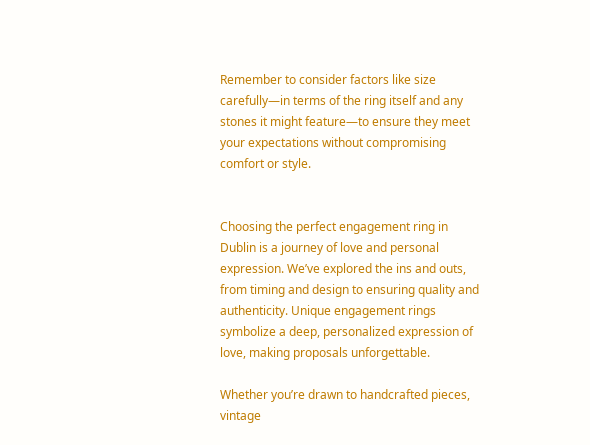Remember to consider factors like size carefully—in terms of the ring itself and any stones it might feature—to ensure they meet your expectations without compromising comfort or style.


Choosing the perfect engagement ring in Dublin is a journey of love and personal expression. We’ve explored the ins and outs, from timing and design to ensuring quality and authenticity. Unique engagement rings symbolize a deep, personalized expression of love, making proposals unforgettable.

Whether you’re drawn to handcrafted pieces, vintage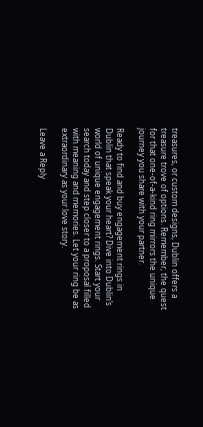treasures, or custom designs, Dublin offers a treasure trove of options. Remember, the quest for that one-of-a-kind ring mirrors the unique journey you share with your partner.

Ready to find and buy engagement rings in Dublin that speak your heart? Dive into Dublin’s world of unique engagement rings. Start your search today and step closer to a proposal filled with meaning and memories. Let your ring be as extraordinary as your love story.

Leave a Reply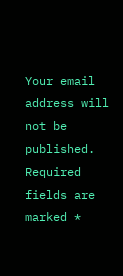Your email address will not be published. Required fields are marked *